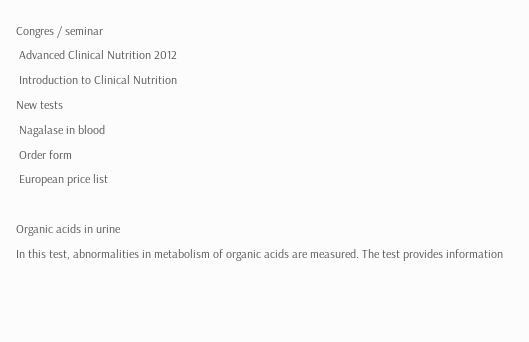Congres / seminar
 Advanced Clinical Nutrition 2012
 Introduction to Clinical Nutrition
New tests
 Nagalase in blood
 Order form
 European price list

Organic acids in urine
In this test, abnormalities in metabolism of organic acids are measured. The test provides information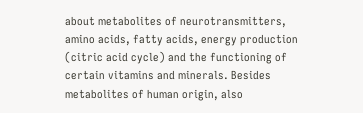about metabolites of neurotransmitters, amino acids, fatty acids, energy production (citric acid cycle) and the functioning of certain vitamins and minerals. Besides metabolites of human origin, also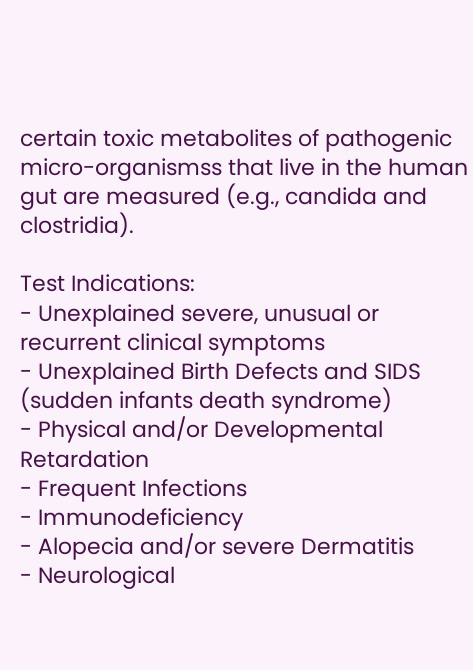certain toxic metabolites of pathogenic micro-organismss that live in the human gut are measured (e.g., candida and clostridia).

Test Indications:
- Unexplained severe, unusual or recurrent clinical symptoms
- Unexplained Birth Defects and SIDS (sudden infants death syndrome)
- Physical and/or Developmental Retardation
- Frequent Infections
- Immunodeficiency
- Alopecia and/or severe Dermatitis
- Neurological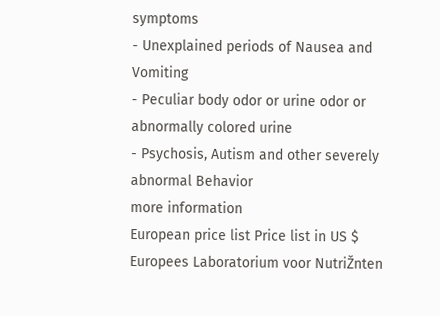symptoms
- Unexplained periods of Nausea and Vomiting
- Peculiar body odor or urine odor or abnormally colored urine
- Psychosis, Autism and other severely abnormal Behavior
more information
European price list Price list in US $
Europees Laboratorium voor NutriŽnten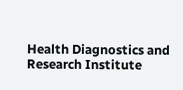Health Diagnostics and Research Institute